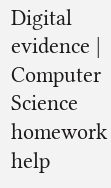Digital evidence | Computer Science homework help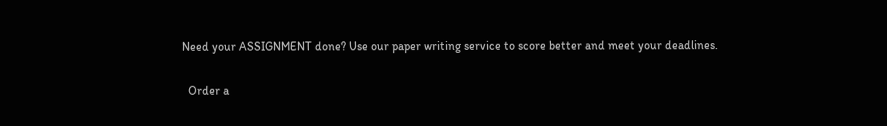Need your ASSIGNMENT done? Use our paper writing service to score better and meet your deadlines.

  Order a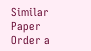Similar Paper    Order a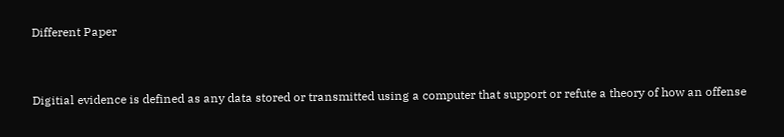Different Paper


Digitial evidence is defined as any data stored or transmitted using a computer that support or refute a theory of how an offense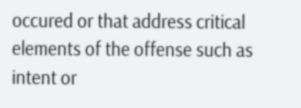occured or that address critical elements of the offense such as intent or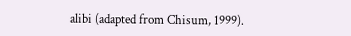alibi (adapted from Chisum, 1999).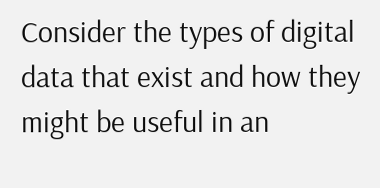Consider the types of digital data that exist and how they might be useful in an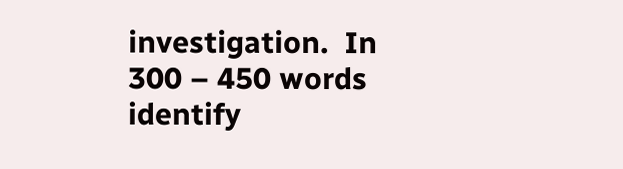investigation.  In 300 – 450 words identify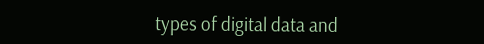types of digital data and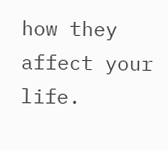how they affect your life.